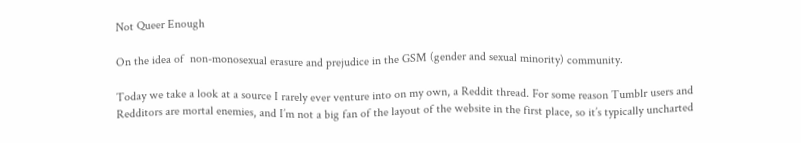Not Queer Enough

On the idea of  non-monosexual erasure and prejudice in the GSM (gender and sexual minority) community.

Today we take a look at a source I rarely ever venture into on my own, a Reddit thread. For some reason Tumblr users and Redditors are mortal enemies, and I’m not a big fan of the layout of the website in the first place, so it’s typically uncharted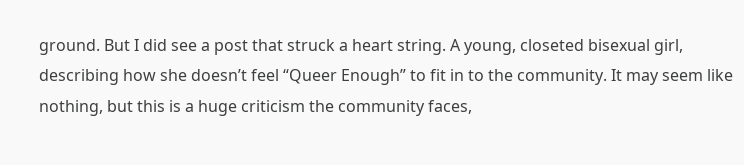ground. But I did see a post that struck a heart string. A young, closeted bisexual girl, describing how she doesn’t feel “Queer Enough” to fit in to the community. It may seem like nothing, but this is a huge criticism the community faces,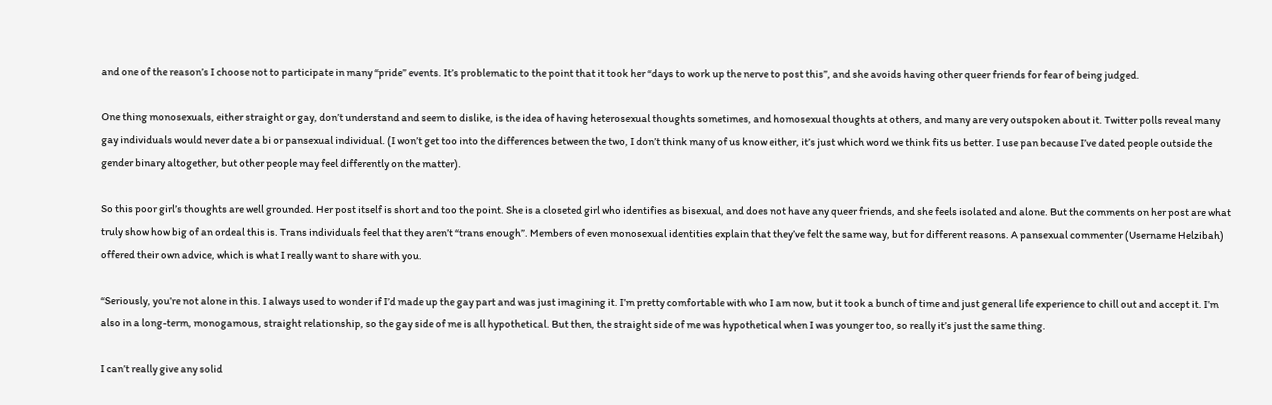and one of the reason’s I choose not to participate in many “pride” events. It’s problematic to the point that it took her “days to work up the nerve to post this”, and she avoids having other queer friends for fear of being judged.

One thing monosexuals, either straight or gay, don’t understand and seem to dislike, is the idea of having heterosexual thoughts sometimes, and homosexual thoughts at others, and many are very outspoken about it. Twitter polls reveal many gay individuals would never date a bi or pansexual individual. (I won’t get too into the differences between the two, I don’t think many of us know either, it’s just which word we think fits us better. I use pan because I’ve dated people outside the gender binary altogether, but other people may feel differently on the matter).

So this poor girl’s thoughts are well grounded. Her post itself is short and too the point. She is a closeted girl who identifies as bisexual, and does not have any queer friends, and she feels isolated and alone. But the comments on her post are what truly show how big of an ordeal this is. Trans individuals feel that they aren’t “trans enough”. Members of even monosexual identities explain that they’ve felt the same way, but for different reasons. A pansexual commenter (Username Helzibah) offered their own advice, which is what I really want to share with you.

“Seriously, you’re not alone in this. I always used to wonder if I’d made up the gay part and was just imagining it. I’m pretty comfortable with who I am now, but it took a bunch of time and just general life experience to chill out and accept it. I’m also in a long-term, monogamous, straight relationship, so the gay side of me is all hypothetical. But then, the straight side of me was hypothetical when I was younger too, so really it’s just the same thing.

I can’t really give any solid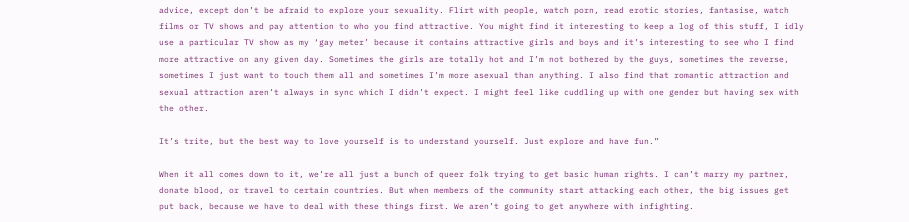advice, except don’t be afraid to explore your sexuality. Flirt with people, watch porn, read erotic stories, fantasise, watch films or TV shows and pay attention to who you find attractive. You might find it interesting to keep a log of this stuff, I idly use a particular TV show as my ‘gay meter’ because it contains attractive girls and boys and it’s interesting to see who I find more attractive on any given day. Sometimes the girls are totally hot and I’m not bothered by the guys, sometimes the reverse, sometimes I just want to touch them all and sometimes I’m more asexual than anything. I also find that romantic attraction and sexual attraction aren’t always in sync which I didn’t expect. I might feel like cuddling up with one gender but having sex with the other.

It’s trite, but the best way to love yourself is to understand yourself. Just explore and have fun.”

When it all comes down to it, we’re all just a bunch of queer folk trying to get basic human rights. I can’t marry my partner, donate blood, or travel to certain countries. But when members of the community start attacking each other, the big issues get put back, because we have to deal with these things first. We aren’t going to get anywhere with infighting.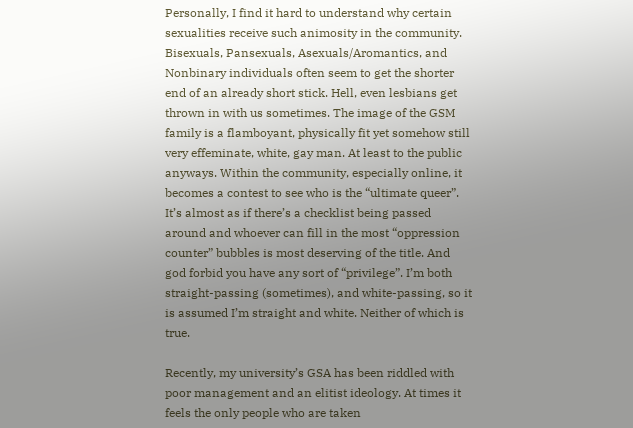Personally, I find it hard to understand why certain sexualities receive such animosity in the community. Bisexuals, Pansexuals, Asexuals/Aromantics, and Nonbinary individuals often seem to get the shorter end of an already short stick. Hell, even lesbians get thrown in with us sometimes. The image of the GSM family is a flamboyant, physically fit yet somehow still very effeminate, white, gay man. At least to the public anyways. Within the community, especially online, it becomes a contest to see who is the “ultimate queer”. It’s almost as if there’s a checklist being passed around and whoever can fill in the most “oppression counter” bubbles is most deserving of the title. And god forbid you have any sort of “privilege”. I’m both straight-passing (sometimes), and white-passing, so it is assumed I’m straight and white. Neither of which is true.

Recently, my university’s GSA has been riddled with poor management and an elitist ideology. At times it feels the only people who are taken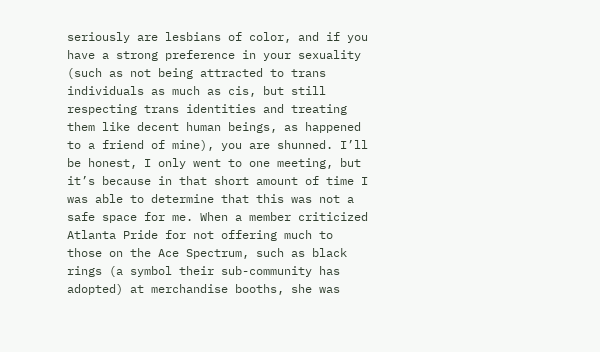seriously are lesbians of color, and if you have a strong preference in your sexuality (such as not being attracted to trans individuals as much as cis, but still respecting trans identities and treating them like decent human beings, as happened to a friend of mine), you are shunned. I’ll be honest, I only went to one meeting, but it’s because in that short amount of time I was able to determine that this was not a safe space for me. When a member criticized Atlanta Pride for not offering much to those on the Ace Spectrum, such as black rings (a symbol their sub-community has adopted) at merchandise booths, she was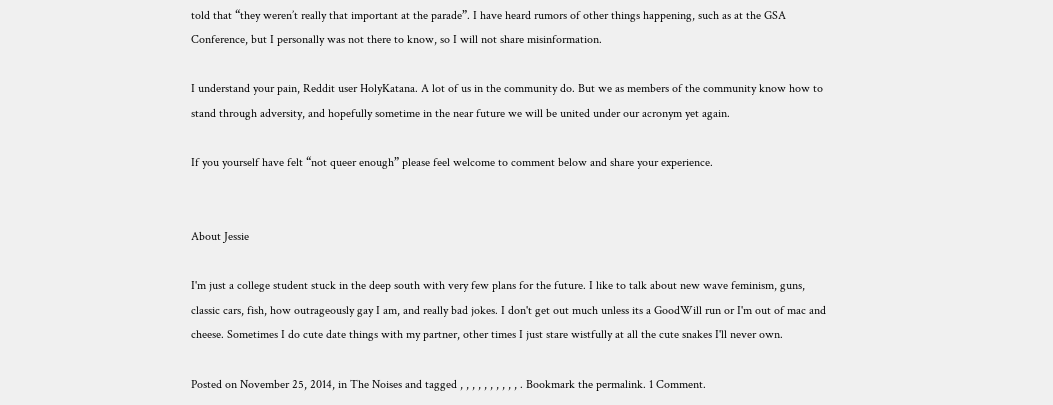told that “they weren’t really that important at the parade”. I have heard rumors of other things happening, such as at the GSA Conference, but I personally was not there to know, so I will not share misinformation.

I understand your pain, Reddit user HolyKatana. A lot of us in the community do. But we as members of the community know how to stand through adversity, and hopefully sometime in the near future we will be united under our acronym yet again.

If you yourself have felt “not queer enough” please feel welcome to comment below and share your experience.


About Jessie

I'm just a college student stuck in the deep south with very few plans for the future. I like to talk about new wave feminism, guns, classic cars, fish, how outrageously gay I am, and really bad jokes. I don't get out much unless its a GoodWill run or I'm out of mac and cheese. Sometimes I do cute date things with my partner, other times I just stare wistfully at all the cute snakes I'll never own.

Posted on November 25, 2014, in The Noises and tagged , , , , , , , , , , . Bookmark the permalink. 1 Comment.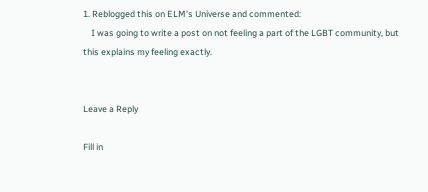1. Reblogged this on ELM's Universe and commented:
    I was going to write a post on not feeling a part of the LGBT community, but this explains my feeling exactly.


Leave a Reply

Fill in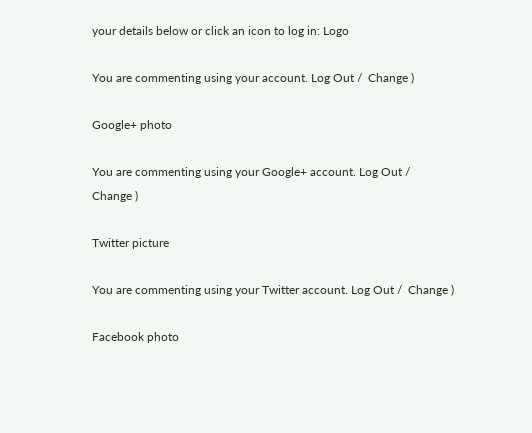your details below or click an icon to log in: Logo

You are commenting using your account. Log Out /  Change )

Google+ photo

You are commenting using your Google+ account. Log Out /  Change )

Twitter picture

You are commenting using your Twitter account. Log Out /  Change )

Facebook photo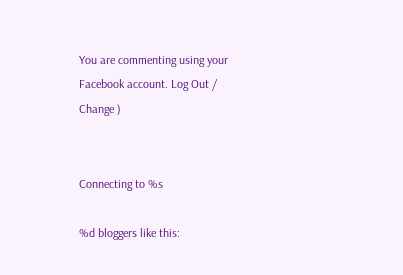You are commenting using your Facebook account. Log Out /  Change )


Connecting to %s

%d bloggers like this: